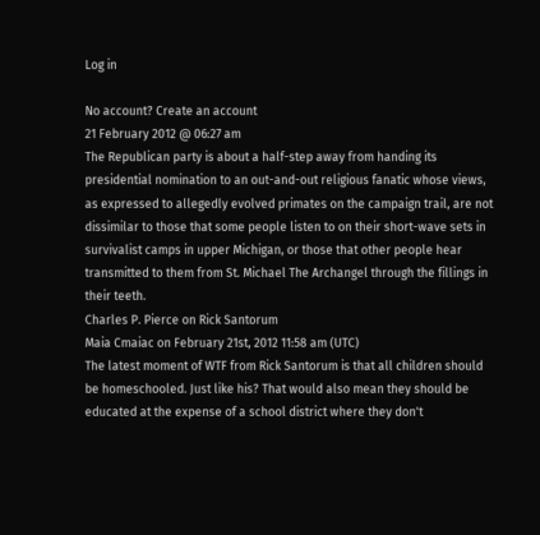Log in

No account? Create an account
21 February 2012 @ 06:27 am
The Republican party is about a half-step away from handing its presidential nomination to an out-and-out religious fanatic whose views, as expressed to allegedly evolved primates on the campaign trail, are not dissimilar to those that some people listen to on their short-wave sets in survivalist camps in upper Michigan, or those that other people hear transmitted to them from St. Michael The Archangel through the fillings in their teeth.
Charles P. Pierce on Rick Santorum
Maia Cmaiac on February 21st, 2012 11:58 am (UTC)
The latest moment of WTF from Rick Santorum is that all children should be homeschooled. Just like his? That would also mean they should be educated at the expense of a school district where they don't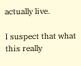actually live.

I suspect that what this really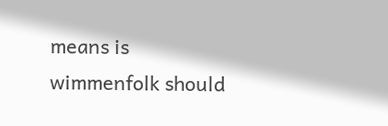means is wimmenfolk should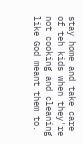stay home and take care of teh kids when they're not cooking and cleaning like God meant them to.